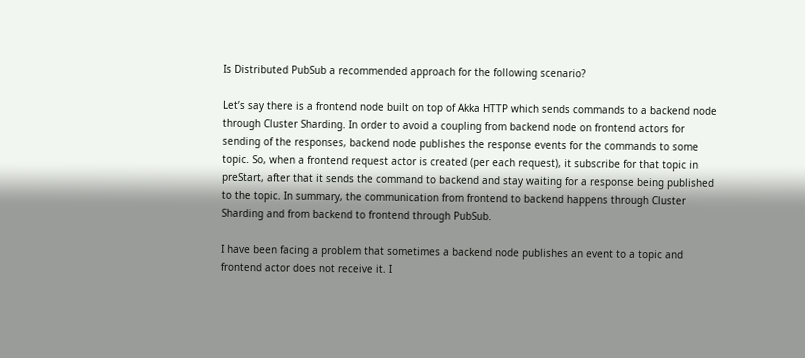Is Distributed PubSub a recommended approach for the following scenario?

Let’s say there is a frontend node built on top of Akka HTTP which sends commands to a backend node through Cluster Sharding. In order to avoid a coupling from backend node on frontend actors for sending of the responses, backend node publishes the response events for the commands to some topic. So, when a frontend request actor is created (per each request), it subscribe for that topic in preStart, after that it sends the command to backend and stay waiting for a response being published to the topic. In summary, the communication from frontend to backend happens through Cluster Sharding and from backend to frontend through PubSub.

I have been facing a problem that sometimes a backend node publishes an event to a topic and frontend actor does not receive it. I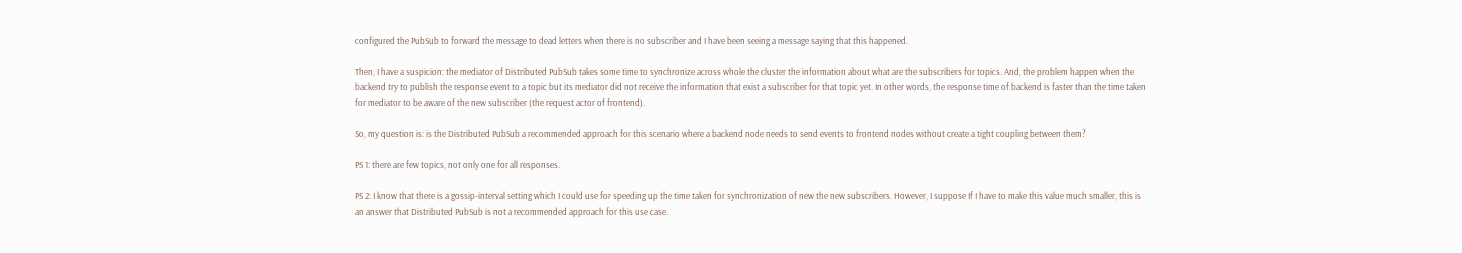configured the PubSub to forward the message to dead letters when there is no subscriber and I have been seeing a message saying that this happened.

Then, I have a suspicion: the mediator of Distributed PubSub takes some time to synchronize across whole the cluster the information about what are the subscribers for topics. And, the problem happen when the backend try to publish the response event to a topic but its mediator did not receive the information that exist a subscriber for that topic yet. In other words, the response time of backend is faster than the time taken for mediator to be aware of the new subscriber (the request actor of frontend).

So, my question is: is the Distributed PubSub a recommended approach for this scenario where a backend node needs to send events to frontend nodes without create a tight coupling between them?

PS 1: there are few topics, not only one for all responses.

PS 2: I know that there is a gossip-interval setting which I could use for speeding up the time taken for synchronization of new the new subscribers. However, I suppose If I have to make this value much smaller, this is an answer that Distributed PubSub is not a recommended approach for this use case.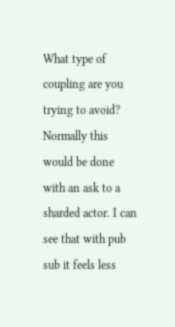What type of coupling are you trying to avoid? Normally this would be done with an ask to a sharded actor. I can see that with pub sub it feels less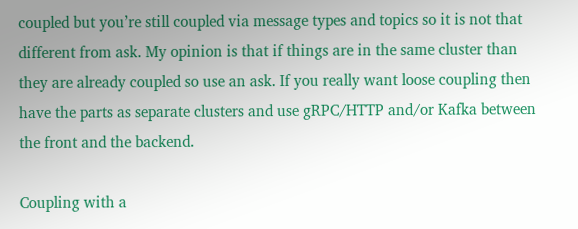coupled but you’re still coupled via message types and topics so it is not that different from ask. My opinion is that if things are in the same cluster than they are already coupled so use an ask. If you really want loose coupling then have the parts as separate clusters and use gRPC/HTTP and/or Kafka between the front and the backend.

Coupling with a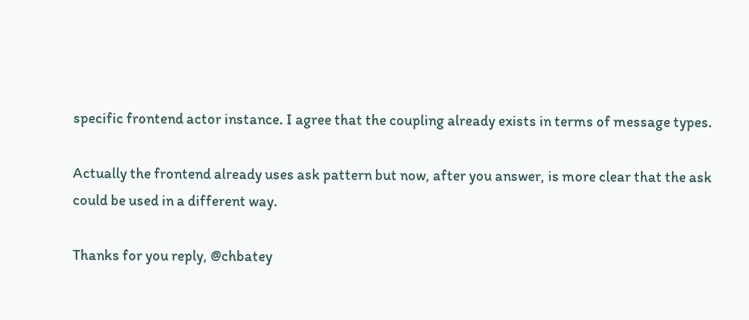specific frontend actor instance. I agree that the coupling already exists in terms of message types.

Actually the frontend already uses ask pattern but now, after you answer, is more clear that the ask could be used in a different way.

Thanks for you reply, @chbatey